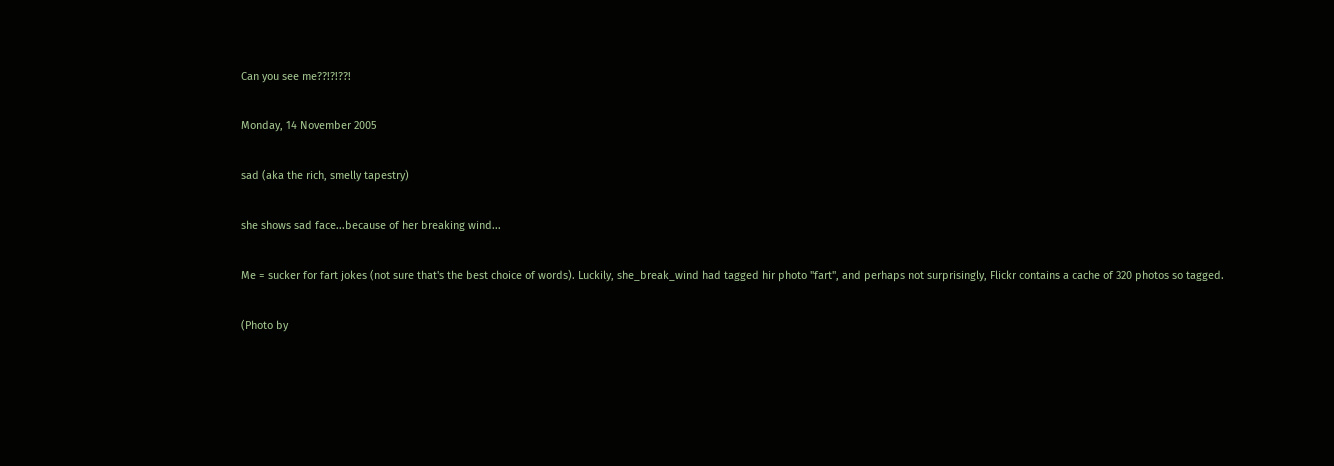Can you see me??!?!??!

Monday, 14 November 2005

sad (aka the rich, smelly tapestry)

she shows sad face...because of her breaking wind...

Me = sucker for fart jokes (not sure that's the best choice of words). Luckily, she_break_wind had tagged hir photo "fart", and perhaps not surprisingly, Flickr contains a cache of 320 photos so tagged.

(Photo by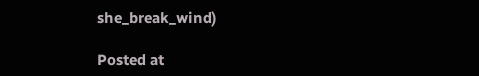she_break_wind)

Posted at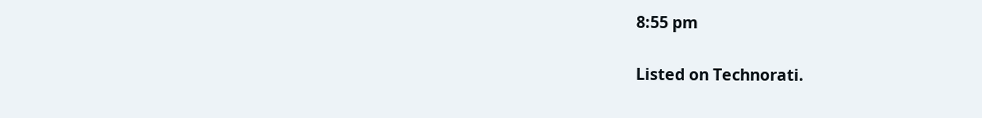8:55 pm

Listed on Technorati.